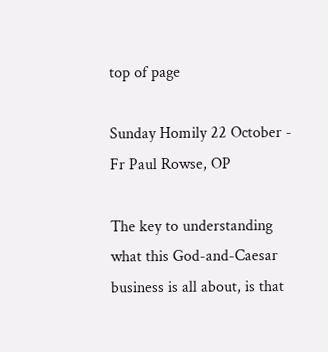top of page

Sunday Homily 22 October - Fr Paul Rowse, OP

The key to understanding what this God-and-Caesar business is all about, is that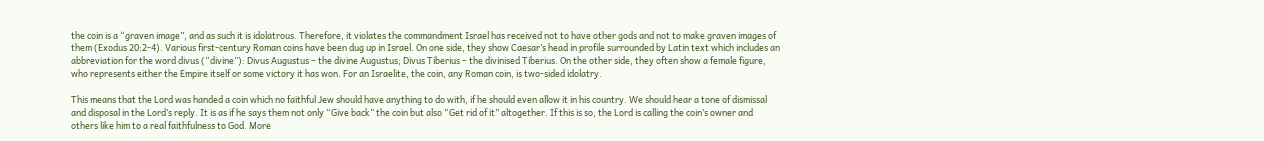the coin is a “graven image”, and as such it is idolatrous. Therefore, it violates the commandment Israel has received not to have other gods and not to make graven images of them (Exodus 20:2-4). Various first-century Roman coins have been dug up in Israel. On one side, they show Caesar’s head in profile surrounded by Latin text which includes an abbreviation for the word divus (“divine”): Divus Augustus – the divine Augustus; Divus Tiberius – the divinised Tiberius. On the other side, they often show a female figure, who represents either the Empire itself or some victory it has won. For an Israelite, the coin, any Roman coin, is two-sided idolatry.

This means that the Lord was handed a coin which no faithful Jew should have anything to do with, if he should even allow it in his country. We should hear a tone of dismissal and disposal in the Lord’s reply. It is as if he says them not only “Give back” the coin but also “Get rid of it” altogether. If this is so, the Lord is calling the coin’s owner and others like him to a real faithfulness to God. More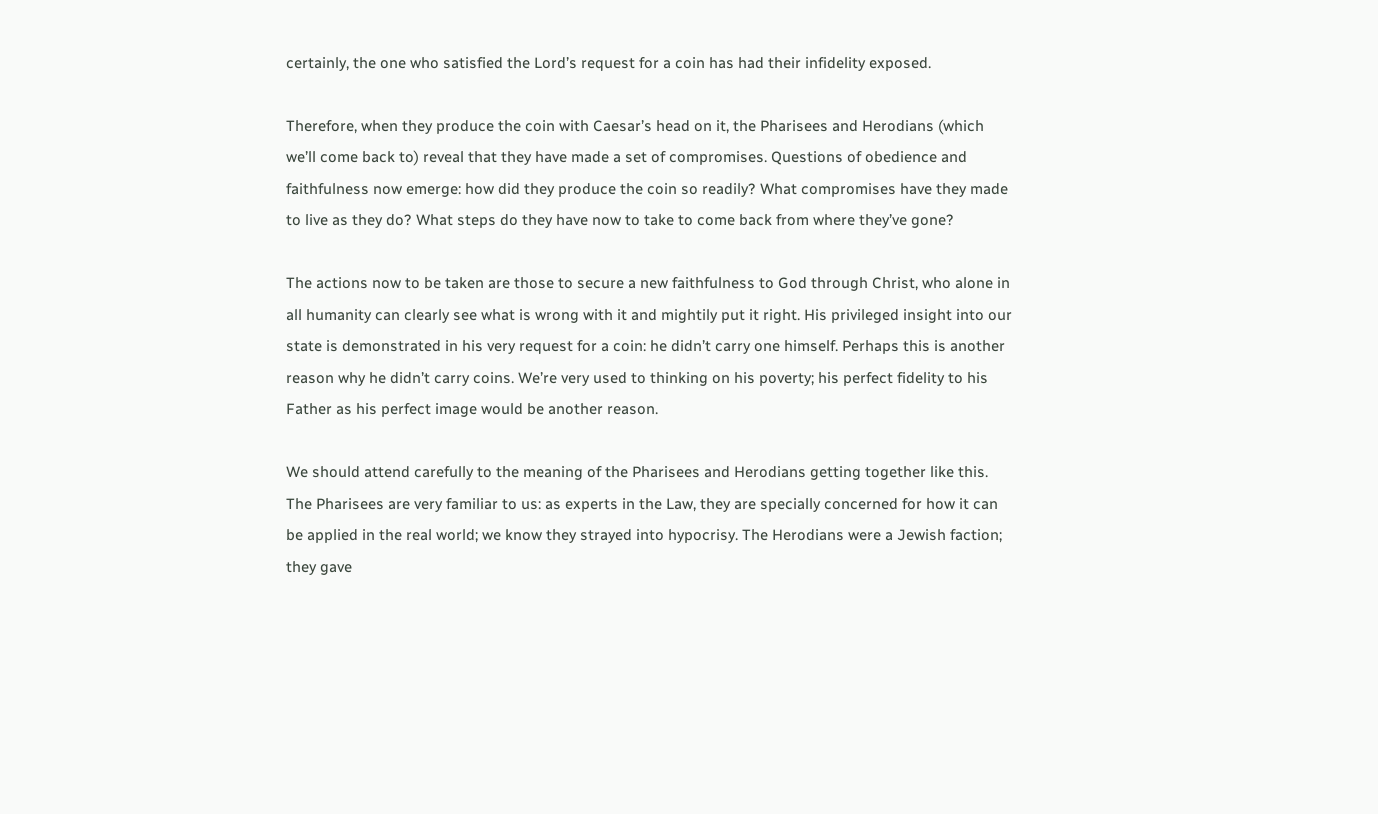certainly, the one who satisfied the Lord’s request for a coin has had their infidelity exposed.

Therefore, when they produce the coin with Caesar’s head on it, the Pharisees and Herodians (which we’ll come back to) reveal that they have made a set of compromises. Questions of obedience and faithfulness now emerge: how did they produce the coin so readily? What compromises have they made to live as they do? What steps do they have now to take to come back from where they’ve gone?

The actions now to be taken are those to secure a new faithfulness to God through Christ, who alone in all humanity can clearly see what is wrong with it and mightily put it right. His privileged insight into our state is demonstrated in his very request for a coin: he didn’t carry one himself. Perhaps this is another reason why he didn’t carry coins. We’re very used to thinking on his poverty; his perfect fidelity to his Father as his perfect image would be another reason.

We should attend carefully to the meaning of the Pharisees and Herodians getting together like this. The Pharisees are very familiar to us: as experts in the Law, they are specially concerned for how it can be applied in the real world; we know they strayed into hypocrisy. The Herodians were a Jewish faction; they gave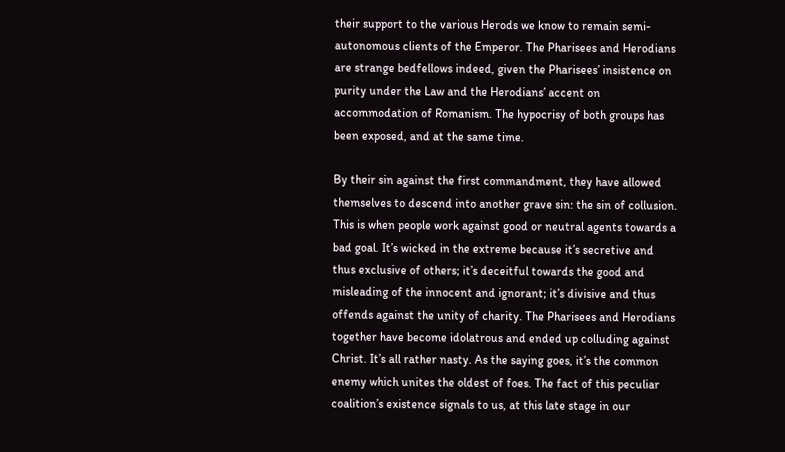their support to the various Herods we know to remain semi-autonomous clients of the Emperor. The Pharisees and Herodians are strange bedfellows indeed, given the Pharisees’ insistence on purity under the Law and the Herodians’ accent on accommodation of Romanism. The hypocrisy of both groups has been exposed, and at the same time.

By their sin against the first commandment, they have allowed themselves to descend into another grave sin: the sin of collusion. This is when people work against good or neutral agents towards a bad goal. It’s wicked in the extreme because it’s secretive and thus exclusive of others; it’s deceitful towards the good and misleading of the innocent and ignorant; it’s divisive and thus offends against the unity of charity. The Pharisees and Herodians together have become idolatrous and ended up colluding against Christ. It’s all rather nasty. As the saying goes, it’s the common enemy which unites the oldest of foes. The fact of this peculiar coalition’s existence signals to us, at this late stage in our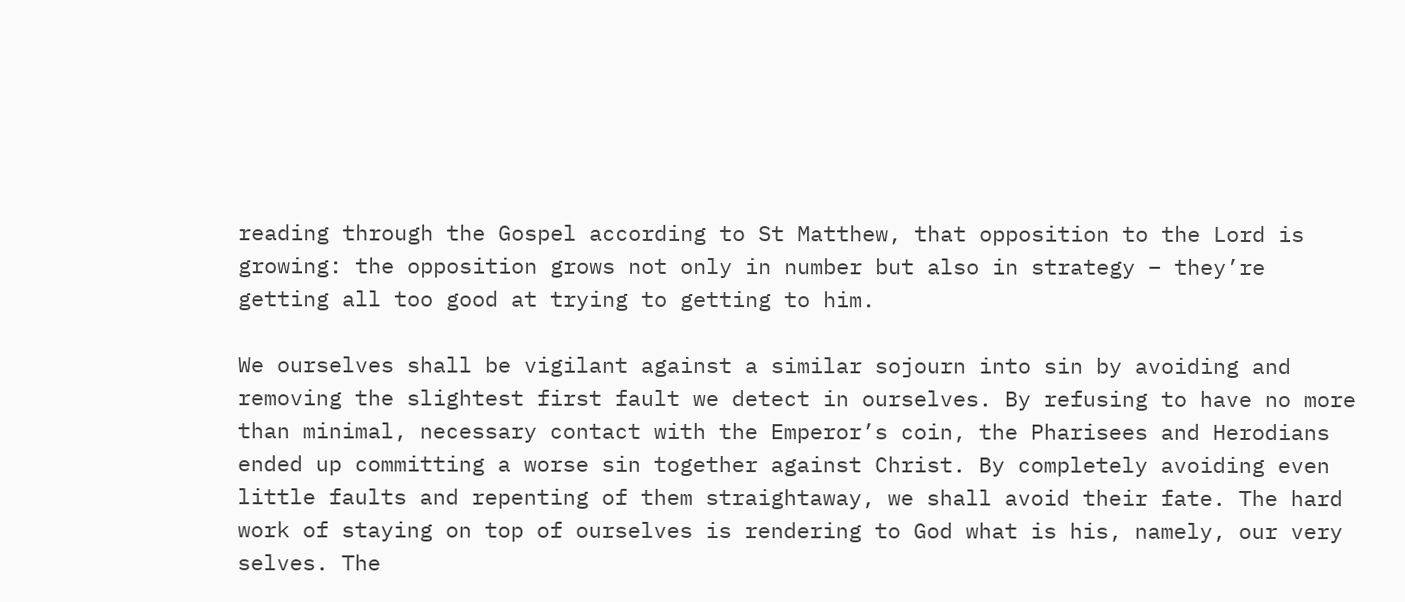reading through the Gospel according to St Matthew, that opposition to the Lord is growing: the opposition grows not only in number but also in strategy – they’re getting all too good at trying to getting to him.

We ourselves shall be vigilant against a similar sojourn into sin by avoiding and removing the slightest first fault we detect in ourselves. By refusing to have no more than minimal, necessary contact with the Emperor’s coin, the Pharisees and Herodians ended up committing a worse sin together against Christ. By completely avoiding even little faults and repenting of them straightaway, we shall avoid their fate. The hard work of staying on top of ourselves is rendering to God what is his, namely, our very selves. The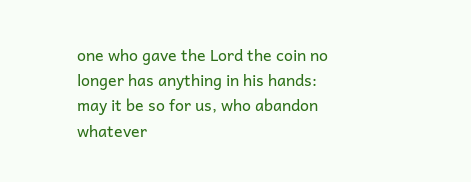one who gave the Lord the coin no longer has anything in his hands: may it be so for us, who abandon whatever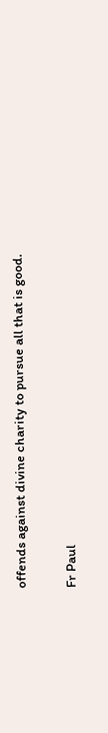offends against divine charity to pursue all that is good.

Fr Paul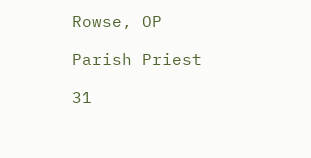Rowse, OP

Parish Priest

31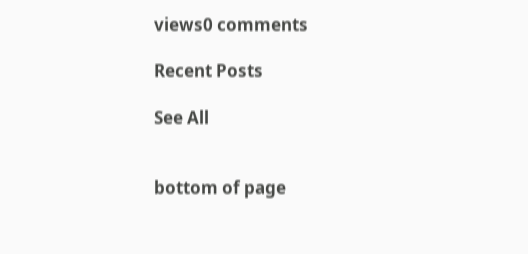views0 comments

Recent Posts

See All


bottom of page